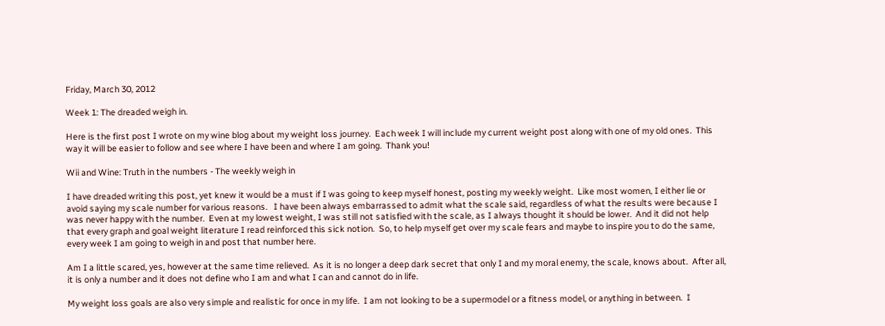Friday, March 30, 2012

Week 1: The dreaded weigh in.

Here is the first post I wrote on my wine blog about my weight loss journey.  Each week I will include my current weight post along with one of my old ones.  This way it will be easier to follow and see where I have been and where I am going.  Thank you!

Wii and Wine: Truth in the numbers - The weekly weigh in

I have dreaded writing this post, yet knew it would be a must if I was going to keep myself honest, posting my weekly weight.  Like most women, I either lie or avoid saying my scale number for various reasons.   I have been always embarrassed to admit what the scale said, regardless of what the results were because I was never happy with the number.  Even at my lowest weight, I was still not satisfied with the scale, as I always thought it should be lower.  And it did not help that every graph and goal weight literature I read reinforced this sick notion.  So, to help myself get over my scale fears and maybe to inspire you to do the same, every week I am going to weigh in and post that number here.

Am I a little scared, yes, however at the same time relieved.  As it is no longer a deep dark secret that only I and my moral enemy, the scale, knows about.  After all, it is only a number and it does not define who I am and what I can and cannot do in life.

My weight loss goals are also very simple and realistic for once in my life.  I am not looking to be a supermodel or a fitness model, or anything in between.  I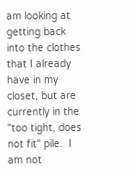am looking at getting back into the clothes that I already have in my closet, but are currently in the "too tight, does not fit" pile.  I am not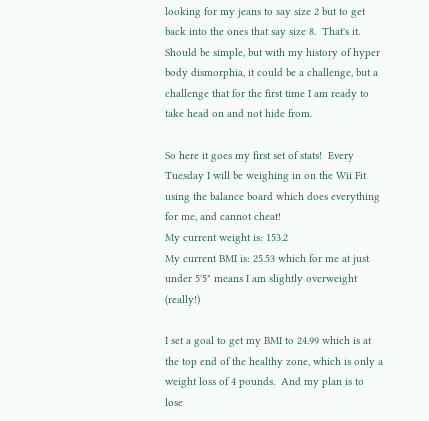looking for my jeans to say size 2 but to get back into the ones that say size 8.  That's it.  Should be simple, but with my history of hyper body dismorphia, it could be a challenge, but a challenge that for the first time I am ready to take head on and not hide from.

So here it goes my first set of stats!  Every Tuesday I will be weighing in on the Wii Fit using the balance board which does everything for me, and cannot cheat!
My current weight is: 153.2
My current BMI is: 25.53 which for me at just under 5'5" means I am slightly overweight (really!)

I set a goal to get my BMI to 24.99 which is at the top end of the healthy zone, which is only a weight loss of 4 pounds.  And my plan is to lose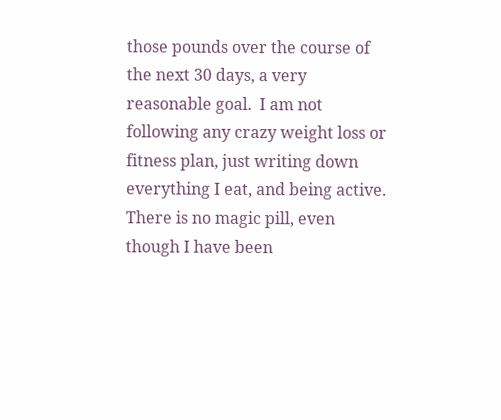those pounds over the course of the next 30 days, a very reasonable goal.  I am not following any crazy weight loss or fitness plan, just writing down everything I eat, and being active.  There is no magic pill, even though I have been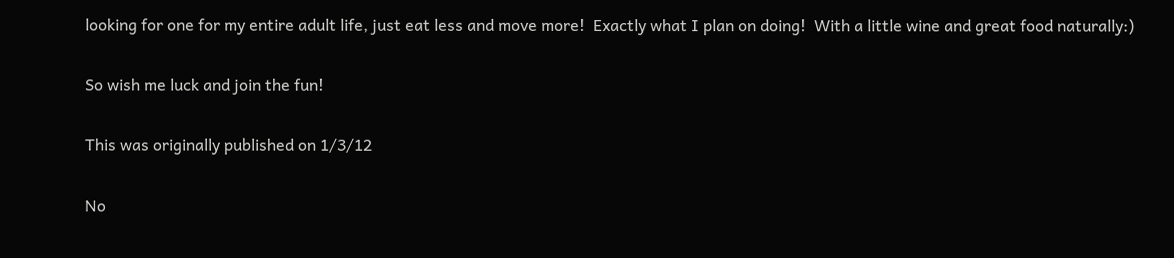looking for one for my entire adult life, just eat less and move more!  Exactly what I plan on doing!  With a little wine and great food naturally:)

So wish me luck and join the fun!

This was originally published on 1/3/12

No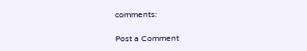comments:

Post a Comment